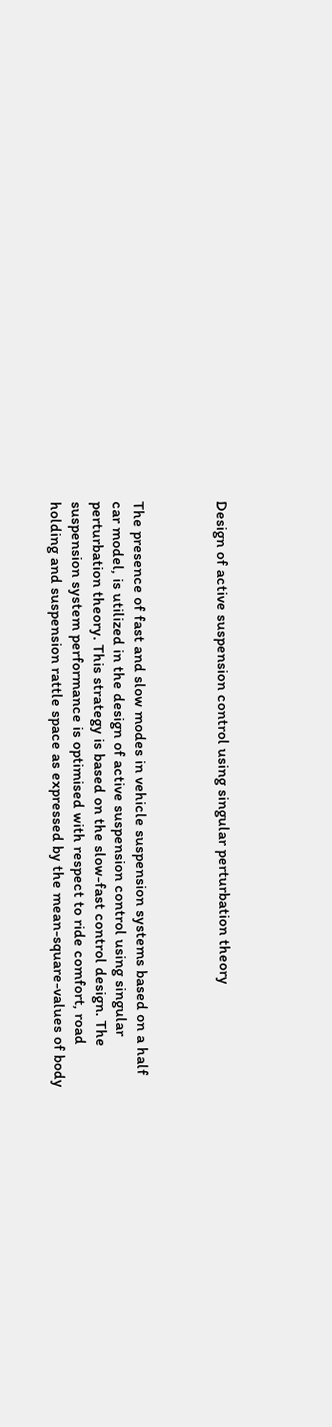Design of active suspension control using singular perturbation theory



The presence of fast and slow modes in vehicle suspension systems based on a half car model, is utilized in the design of active suspension control using singular perturbation theory. This strategy is based on the slow-fast control design. The suspension system performance is optimised with respect to ride comfort, road holding and suspension rattle space as expressed by the mean-square-values of body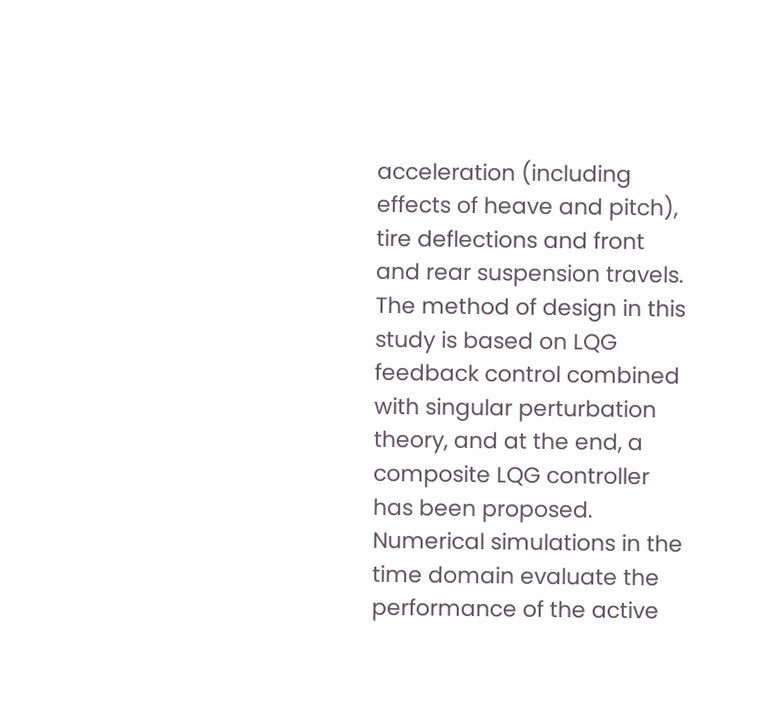acceleration (including effects of heave and pitch), tire deflections and front and rear suspension travels. The method of design in this study is based on LQG feedback control combined with singular perturbation theory, and at the end, a composite LQG controller has been proposed.  Numerical simulations in the time domain evaluate the performance of the active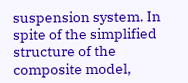suspension system. In spite of the simplified structure of the composite model,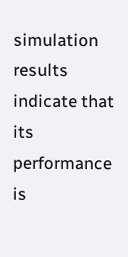simulation results indicate that its performance is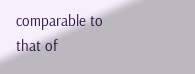comparable to that of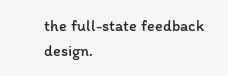the full-state feedback design.